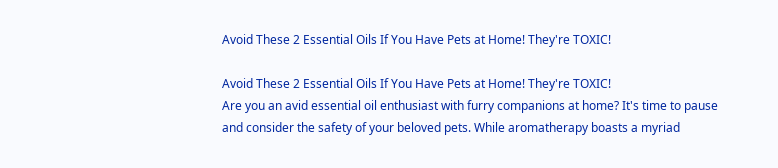Avoid These 2 Essential Oils If You Have Pets at Home! They're TOXIC!

Avoid These 2 Essential Oils If You Have Pets at Home! They're TOXIC!
Are you an avid essential oil enthusiast with furry companions at home? It's time to pause and consider the safety of your beloved pets. While aromatherapy boasts a myriad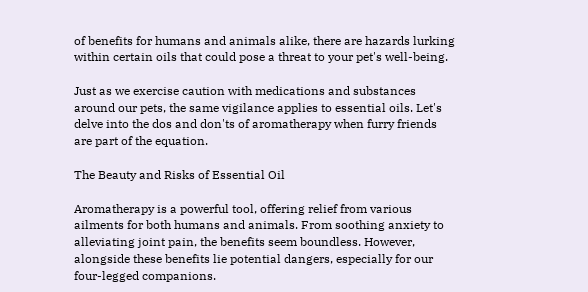of benefits for humans and animals alike, there are hazards lurking within certain oils that could pose a threat to your pet's well-being.

Just as we exercise caution with medications and substances around our pets, the same vigilance applies to essential oils. Let's delve into the dos and don'ts of aromatherapy when furry friends are part of the equation.

The Beauty and Risks of Essential Oil

Aromatherapy is a powerful tool, offering relief from various ailments for both humans and animals. From soothing anxiety to alleviating joint pain, the benefits seem boundless. However, alongside these benefits lie potential dangers, especially for our four-legged companions.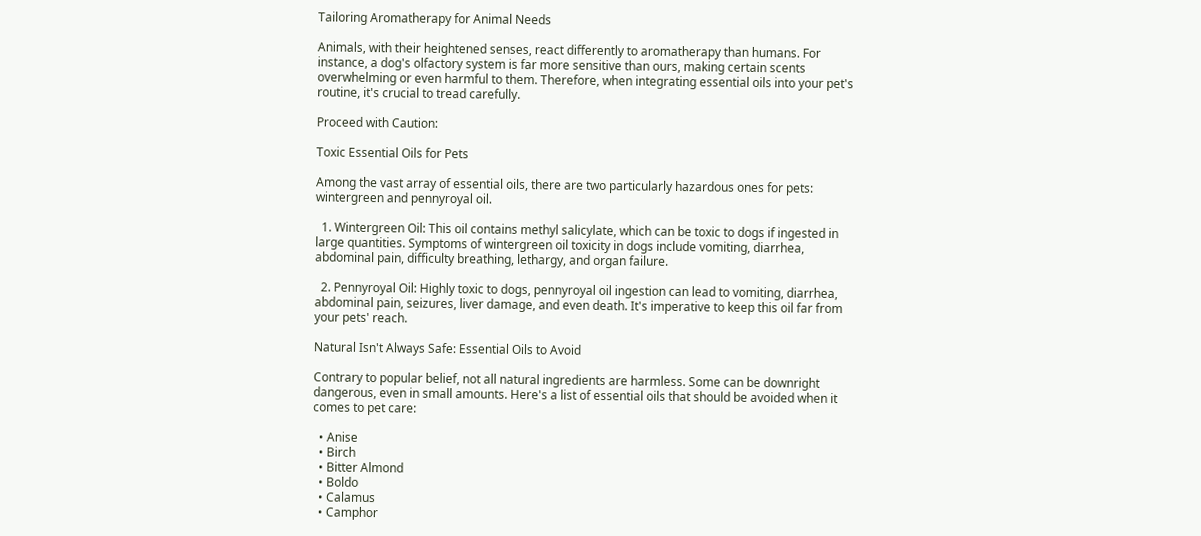Tailoring Aromatherapy for Animal Needs

Animals, with their heightened senses, react differently to aromatherapy than humans. For instance, a dog's olfactory system is far more sensitive than ours, making certain scents overwhelming or even harmful to them. Therefore, when integrating essential oils into your pet's routine, it's crucial to tread carefully.

Proceed with Caution:

Toxic Essential Oils for Pets

Among the vast array of essential oils, there are two particularly hazardous ones for pets: wintergreen and pennyroyal oil.

  1. Wintergreen Oil: This oil contains methyl salicylate, which can be toxic to dogs if ingested in large quantities. Symptoms of wintergreen oil toxicity in dogs include vomiting, diarrhea, abdominal pain, difficulty breathing, lethargy, and organ failure.

  2. Pennyroyal Oil: Highly toxic to dogs, pennyroyal oil ingestion can lead to vomiting, diarrhea, abdominal pain, seizures, liver damage, and even death. It's imperative to keep this oil far from your pets' reach.

Natural Isn't Always Safe: Essential Oils to Avoid

Contrary to popular belief, not all natural ingredients are harmless. Some can be downright dangerous, even in small amounts. Here's a list of essential oils that should be avoided when it comes to pet care:

  • Anise
  • Birch
  • Bitter Almond
  • Boldo
  • Calamus
  • Camphor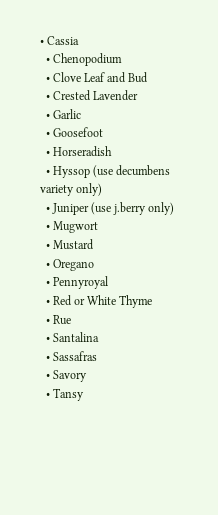• Cassia
  • Chenopodium
  • Clove Leaf and Bud
  • Crested Lavender
  • Garlic
  • Goosefoot
  • Horseradish
  • Hyssop (use decumbens variety only)
  • Juniper (use j.berry only)
  • Mugwort
  • Mustard
  • Oregano
  • Pennyroyal
  • Red or White Thyme
  • Rue
  • Santalina
  • Sassafras
  • Savory
  • Tansy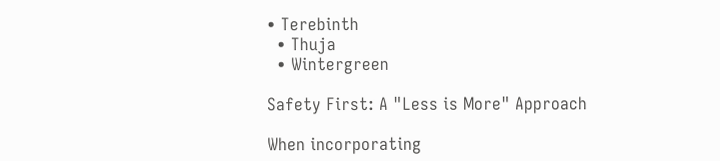• Terebinth
  • Thuja
  • Wintergreen

Safety First: A "Less is More" Approach

When incorporating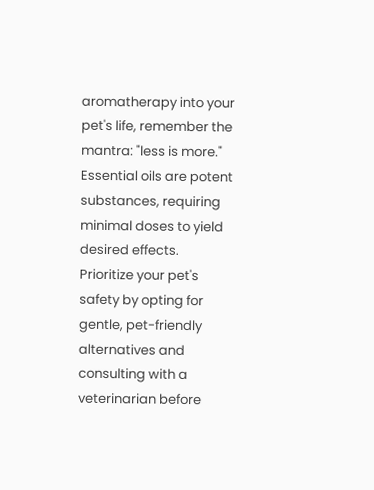aromatherapy into your pet's life, remember the mantra: "less is more." Essential oils are potent substances, requiring minimal doses to yield desired effects. Prioritize your pet's safety by opting for gentle, pet-friendly alternatives and consulting with a veterinarian before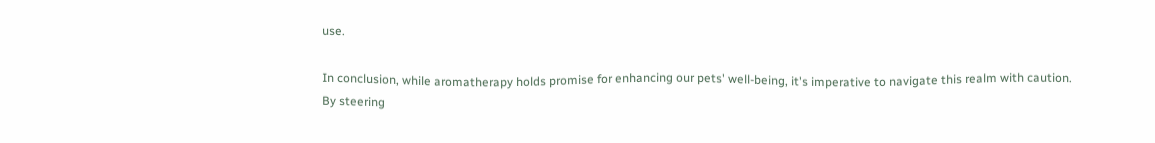use.

In conclusion, while aromatherapy holds promise for enhancing our pets' well-being, it's imperative to navigate this realm with caution. By steering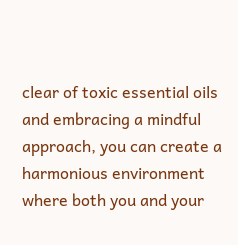clear of toxic essential oils and embracing a mindful approach, you can create a harmonious environment where both you and your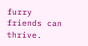furry friends can thrive.